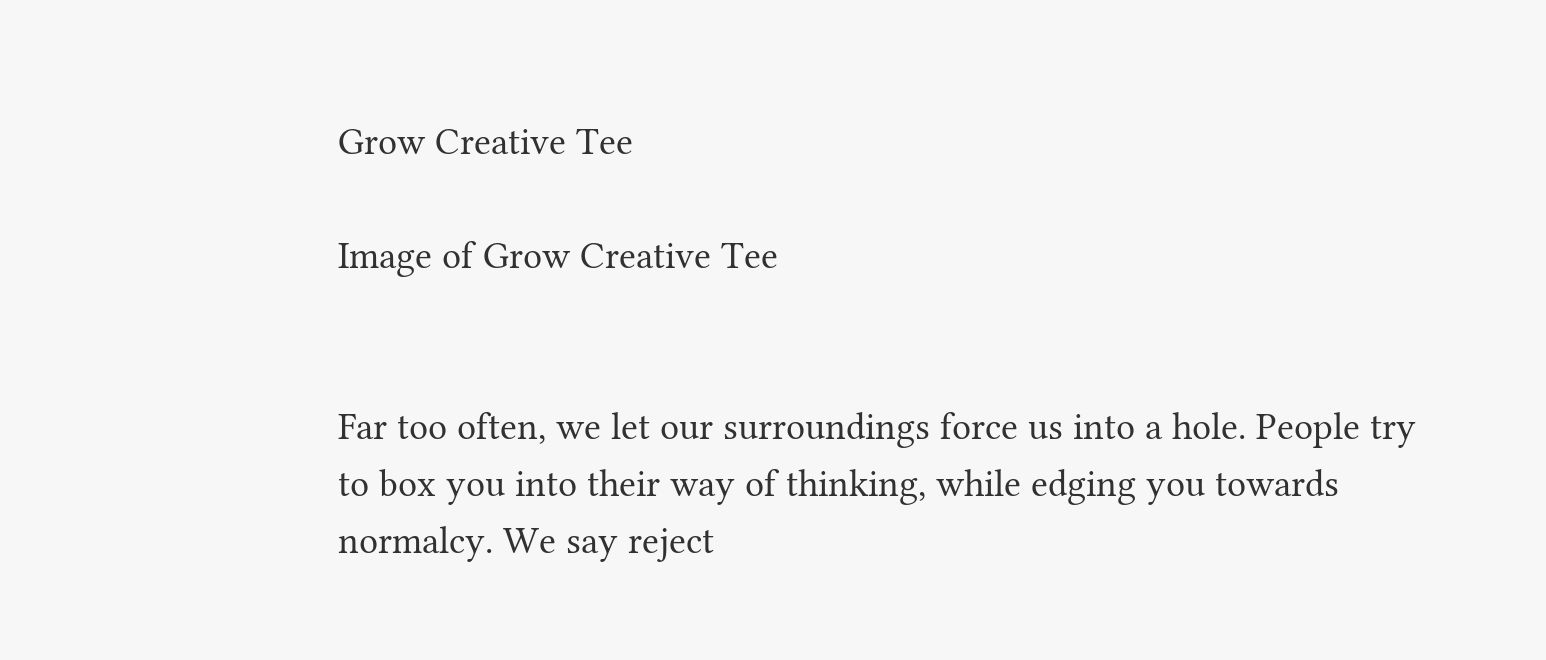Grow Creative Tee

Image of Grow Creative Tee


Far too often, we let our surroundings force us into a hole. People try to box you into their way of thinking, while edging you towards normalcy. We say reject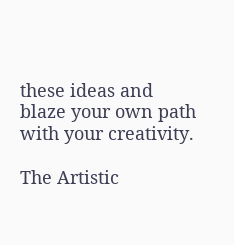these ideas and blaze your own path with your creativity.

The Artistic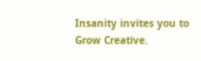Insanity invites you to Grow Creative.